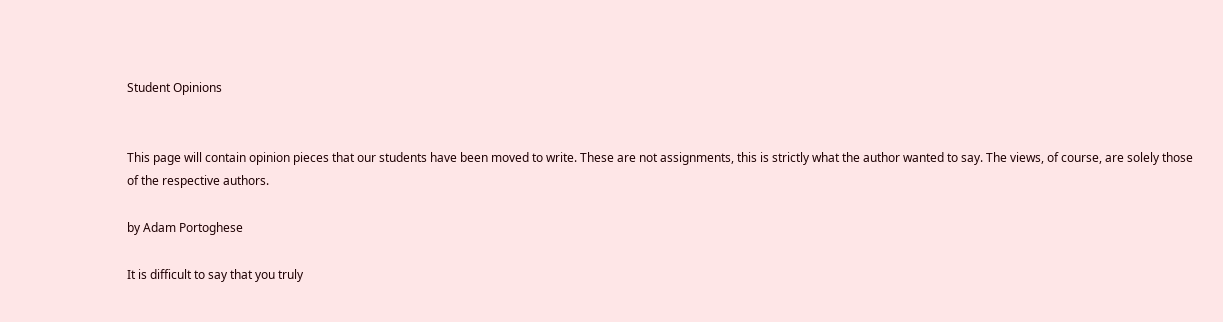Student Opinions


This page will contain opinion pieces that our students have been moved to write. These are not assignments, this is strictly what the author wanted to say. The views, of course, are solely those of the respective authors.

by Adam Portoghese

It is difficult to say that you truly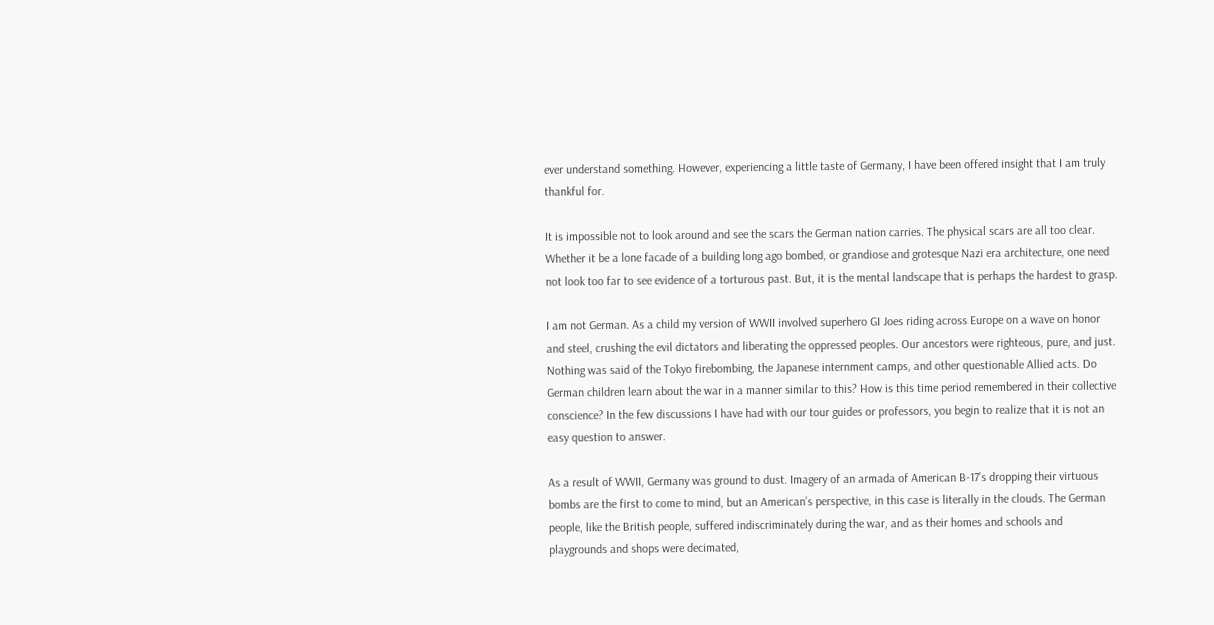ever understand something. However, experiencing a little taste of Germany, I have been offered insight that I am truly thankful for.

It is impossible not to look around and see the scars the German nation carries. The physical scars are all too clear. Whether it be a lone facade of a building long ago bombed, or grandiose and grotesque Nazi era architecture, one need not look too far to see evidence of a torturous past. But, it is the mental landscape that is perhaps the hardest to grasp.

I am not German. As a child my version of WWII involved superhero GI Joes riding across Europe on a wave on honor and steel, crushing the evil dictators and liberating the oppressed peoples. Our ancestors were righteous, pure, and just. Nothing was said of the Tokyo firebombing, the Japanese internment camps, and other questionable Allied acts. Do German children learn about the war in a manner similar to this? How is this time period remembered in their collective conscience? In the few discussions I have had with our tour guides or professors, you begin to realize that it is not an easy question to answer.

As a result of WWII, Germany was ground to dust. Imagery of an armada of American B-17’s dropping their virtuous bombs are the first to come to mind, but an American’s perspective, in this case is literally in the clouds. The German people, like the British people, suffered indiscriminately during the war, and as their homes and schools and playgrounds and shops were decimated,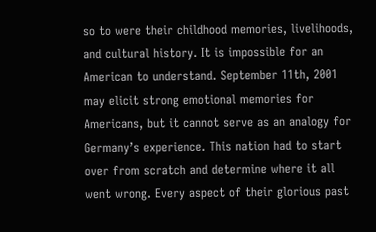so to were their childhood memories, livelihoods, and cultural history. It is impossible for an American to understand. September 11th, 2001 may elicit strong emotional memories for Americans, but it cannot serve as an analogy for Germany’s experience. This nation had to start over from scratch and determine where it all went wrong. Every aspect of their glorious past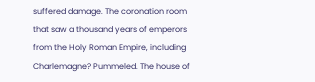suffered damage. The coronation room that saw a thousand years of emperors from the Holy Roman Empire, including Charlemagne? Pummeled. The house of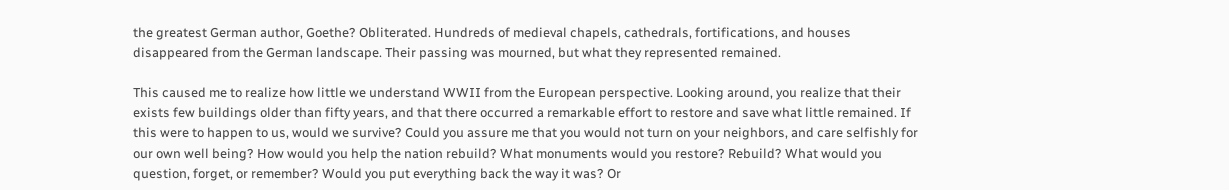the greatest German author, Goethe? Obliterated. Hundreds of medieval chapels, cathedrals, fortifications, and houses disappeared from the German landscape. Their passing was mourned, but what they represented remained.

This caused me to realize how little we understand WWII from the European perspective. Looking around, you realize that their exists few buildings older than fifty years, and that there occurred a remarkable effort to restore and save what little remained. If this were to happen to us, would we survive? Could you assure me that you would not turn on your neighbors, and care selfishly for our own well being? How would you help the nation rebuild? What monuments would you restore? Rebuild? What would you question, forget, or remember? Would you put everything back the way it was? Or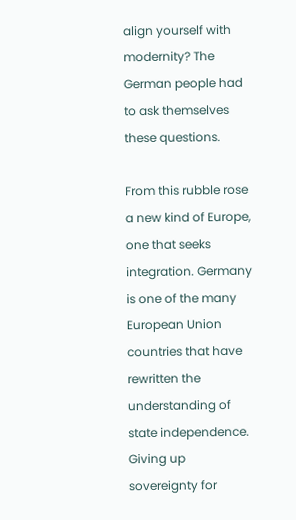align yourself with modernity? The German people had to ask themselves these questions.

From this rubble rose a new kind of Europe, one that seeks integration. Germany is one of the many European Union countries that have rewritten the understanding of state independence. Giving up sovereignty for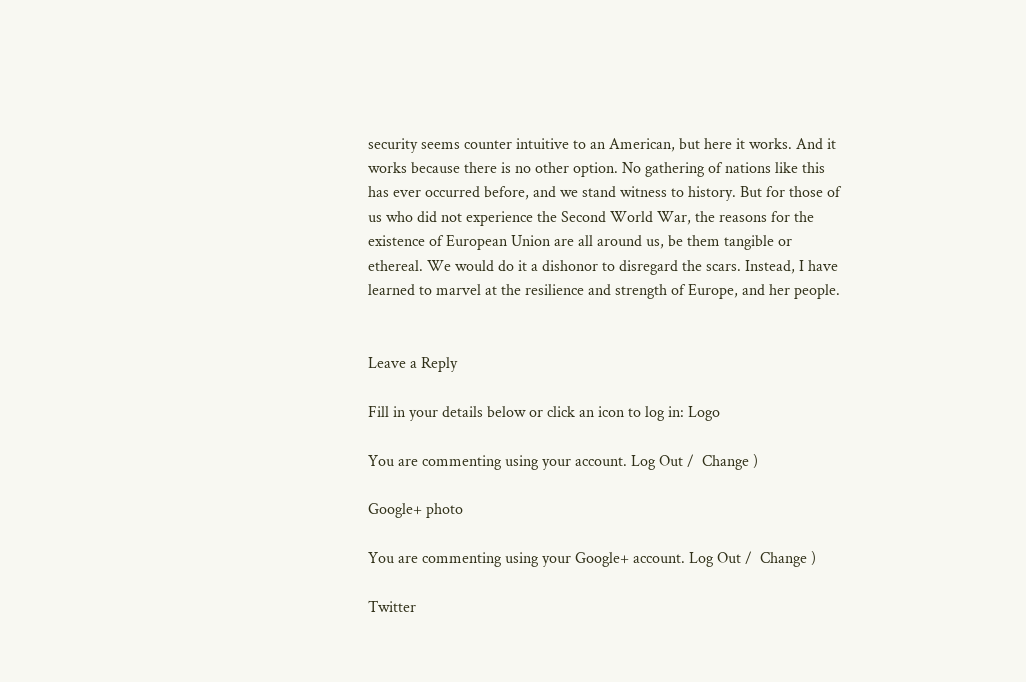security seems counter intuitive to an American, but here it works. And it works because there is no other option. No gathering of nations like this has ever occurred before, and we stand witness to history. But for those of us who did not experience the Second World War, the reasons for the existence of European Union are all around us, be them tangible or ethereal. We would do it a dishonor to disregard the scars. Instead, I have learned to marvel at the resilience and strength of Europe, and her people.


Leave a Reply

Fill in your details below or click an icon to log in: Logo

You are commenting using your account. Log Out /  Change )

Google+ photo

You are commenting using your Google+ account. Log Out /  Change )

Twitter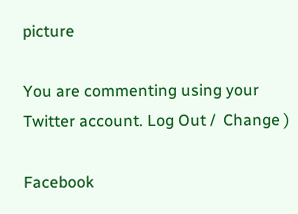picture

You are commenting using your Twitter account. Log Out /  Change )

Facebook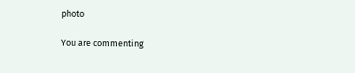photo

You are commenting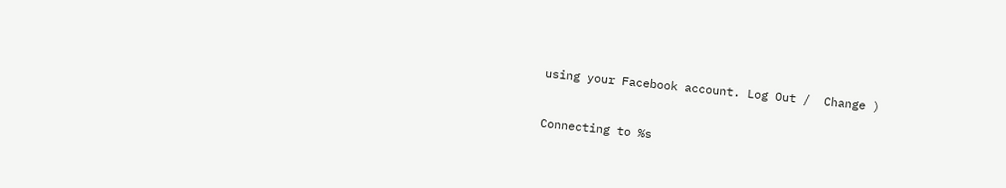using your Facebook account. Log Out /  Change )


Connecting to %s